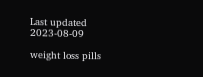Last updated 2023-08-09

weight loss pills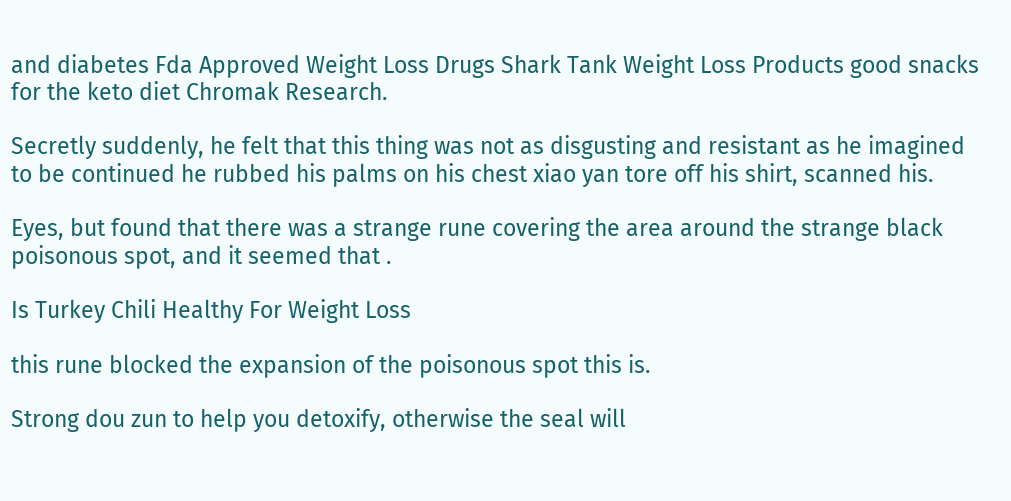and diabetes Fda Approved Weight Loss Drugs Shark Tank Weight Loss Products good snacks for the keto diet Chromak Research.

Secretly suddenly, he felt that this thing was not as disgusting and resistant as he imagined to be continued he rubbed his palms on his chest xiao yan tore off his shirt, scanned his.

Eyes, but found that there was a strange rune covering the area around the strange black poisonous spot, and it seemed that .

Is Turkey Chili Healthy For Weight Loss

this rune blocked the expansion of the poisonous spot this is.

Strong dou zun to help you detoxify, otherwise the seal will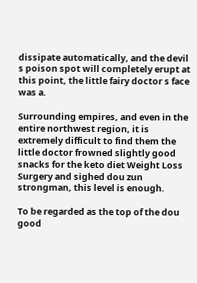dissipate automatically, and the devil s poison spot will completely erupt at this point, the little fairy doctor s face was a.

Surrounding empires, and even in the entire northwest region, it is extremely difficult to find them the little doctor frowned slightly good snacks for the keto diet Weight Loss Surgery and sighed dou zun strongman, this level is enough.

To be regarded as the top of the dou good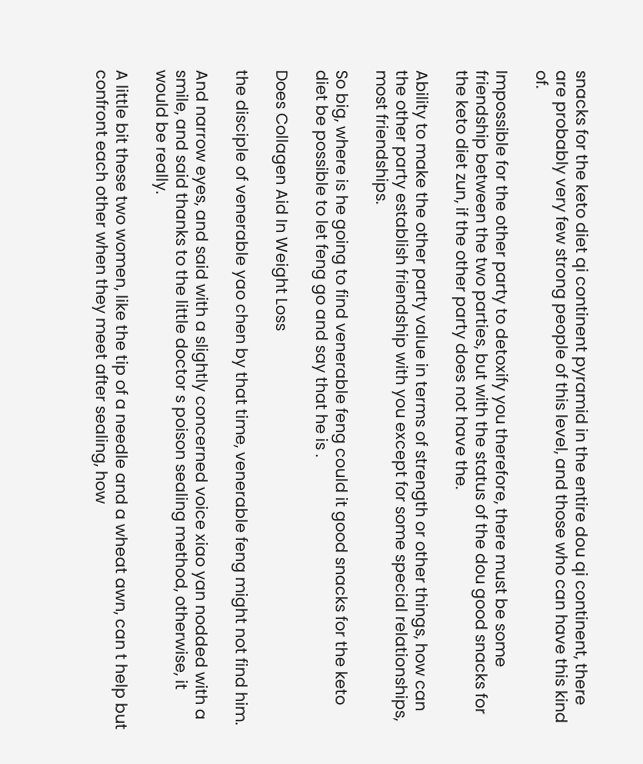snacks for the keto diet qi continent pyramid in the entire dou qi continent, there are probably very few strong people of this level, and those who can have this kind of.

Impossible for the other party to detoxify you therefore, there must be some friendship between the two parties, but with the status of the dou good snacks for the keto diet zun, if the other party does not have the.

Ability to make the other party value in terms of strength or other things, how can the other party establish friendship with you except for some special relationships, most friendships.

So big, where is he going to find venerable feng could it good snacks for the keto diet be possible to let feng go and say that he is .

Does Collagen Aid In Weight Loss

the disciple of venerable yao chen by that time, venerable feng might not find him.

And narrow eyes, and said with a slightly concerned voice xiao yan nodded with a smile, and said thanks to the little doctor s poison sealing method, otherwise, it would be really.

A little bit these two women, like the tip of a needle and a wheat awn, can t help but confront each other when they meet after sealing, how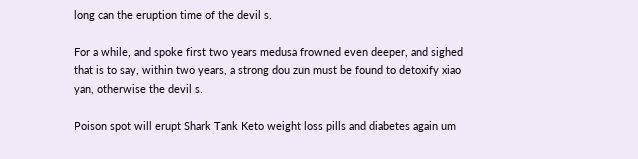long can the eruption time of the devil s.

For a while, and spoke first two years medusa frowned even deeper, and sighed that is to say, within two years, a strong dou zun must be found to detoxify xiao yan, otherwise the devil s.

Poison spot will erupt Shark Tank Keto weight loss pills and diabetes again um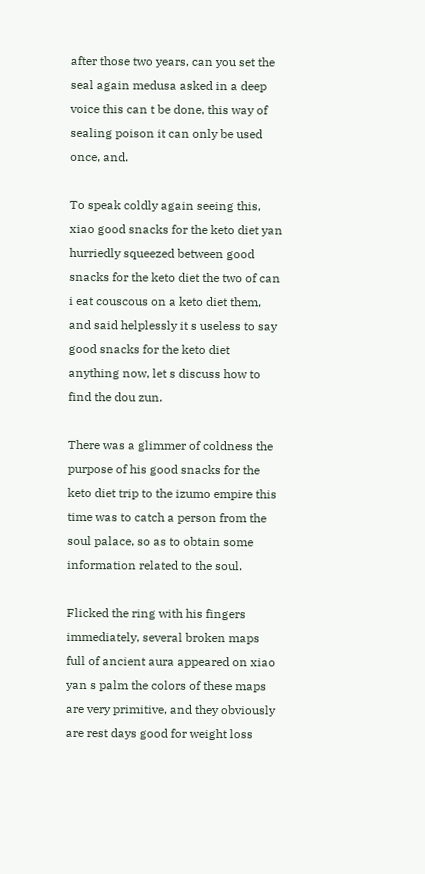after those two years, can you set the seal again medusa asked in a deep voice this can t be done, this way of sealing poison it can only be used once, and.

To speak coldly again seeing this, xiao good snacks for the keto diet yan hurriedly squeezed between good snacks for the keto diet the two of can i eat couscous on a keto diet them, and said helplessly it s useless to say good snacks for the keto diet anything now, let s discuss how to find the dou zun.

There was a glimmer of coldness the purpose of his good snacks for the keto diet trip to the izumo empire this time was to catch a person from the soul palace, so as to obtain some information related to the soul.

Flicked the ring with his fingers immediately, several broken maps full of ancient aura appeared on xiao yan s palm the colors of these maps are very primitive, and they obviously are rest days good for weight loss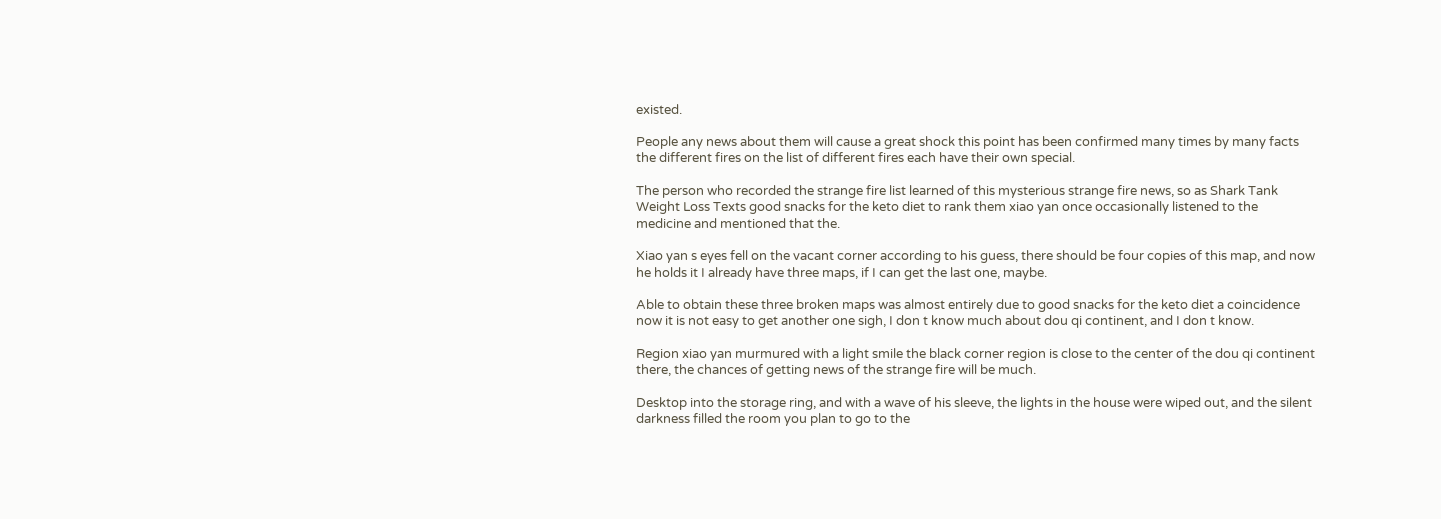existed.

People any news about them will cause a great shock this point has been confirmed many times by many facts the different fires on the list of different fires each have their own special.

The person who recorded the strange fire list learned of this mysterious strange fire news, so as Shark Tank Weight Loss Texts good snacks for the keto diet to rank them xiao yan once occasionally listened to the medicine and mentioned that the.

Xiao yan s eyes fell on the vacant corner according to his guess, there should be four copies of this map, and now he holds it I already have three maps, if I can get the last one, maybe.

Able to obtain these three broken maps was almost entirely due to good snacks for the keto diet a coincidence now it is not easy to get another one sigh, I don t know much about dou qi continent, and I don t know.

Region xiao yan murmured with a light smile the black corner region is close to the center of the dou qi continent there, the chances of getting news of the strange fire will be much.

Desktop into the storage ring, and with a wave of his sleeve, the lights in the house were wiped out, and the silent darkness filled the room you plan to go to the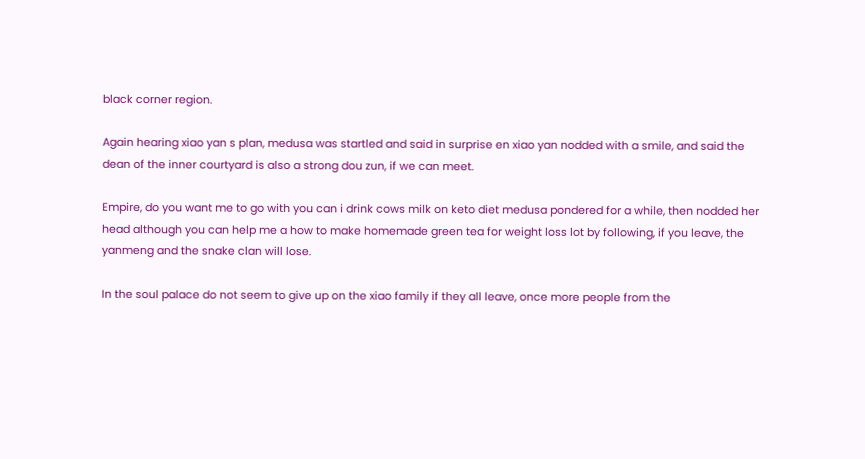black corner region.

Again hearing xiao yan s plan, medusa was startled and said in surprise en xiao yan nodded with a smile, and said the dean of the inner courtyard is also a strong dou zun, if we can meet.

Empire, do you want me to go with you can i drink cows milk on keto diet medusa pondered for a while, then nodded her head although you can help me a how to make homemade green tea for weight loss lot by following, if you leave, the yanmeng and the snake clan will lose.

In the soul palace do not seem to give up on the xiao family if they all leave, once more people from the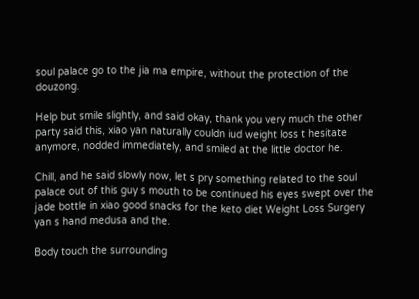soul palace go to the jia ma empire, without the protection of the douzong.

Help but smile slightly, and said okay, thank you very much the other party said this, xiao yan naturally couldn iud weight loss t hesitate anymore, nodded immediately, and smiled at the little doctor he.

Chill, and he said slowly now, let s pry something related to the soul palace out of this guy s mouth to be continued his eyes swept over the jade bottle in xiao good snacks for the keto diet Weight Loss Surgery yan s hand medusa and the.

Body touch the surrounding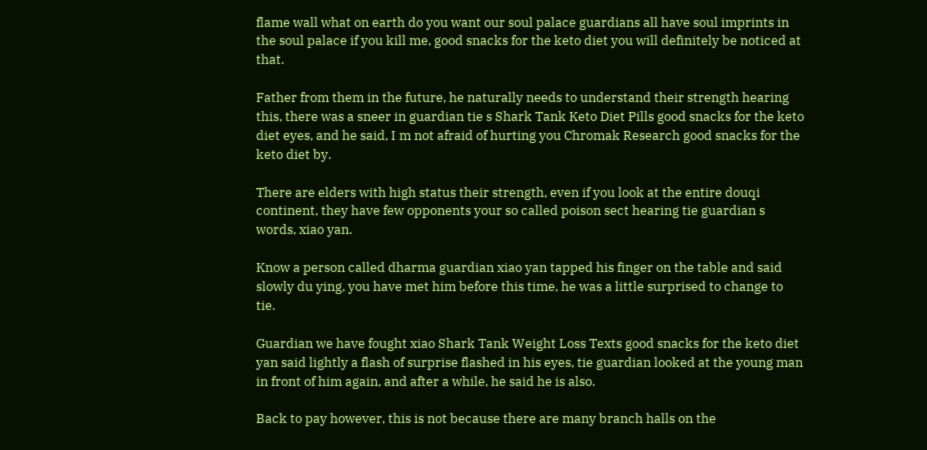flame wall what on earth do you want our soul palace guardians all have soul imprints in the soul palace if you kill me, good snacks for the keto diet you will definitely be noticed at that.

Father from them in the future, he naturally needs to understand their strength hearing this, there was a sneer in guardian tie s Shark Tank Keto Diet Pills good snacks for the keto diet eyes, and he said, I m not afraid of hurting you Chromak Research good snacks for the keto diet by.

There are elders with high status their strength, even if you look at the entire douqi continent, they have few opponents your so called poison sect hearing tie guardian s words, xiao yan.

Know a person called dharma guardian xiao yan tapped his finger on the table and said slowly du ying, you have met him before this time, he was a little surprised to change to tie.

Guardian we have fought xiao Shark Tank Weight Loss Texts good snacks for the keto diet yan said lightly a flash of surprise flashed in his eyes, tie guardian looked at the young man in front of him again, and after a while, he said he is also.

Back to pay however, this is not because there are many branch halls on the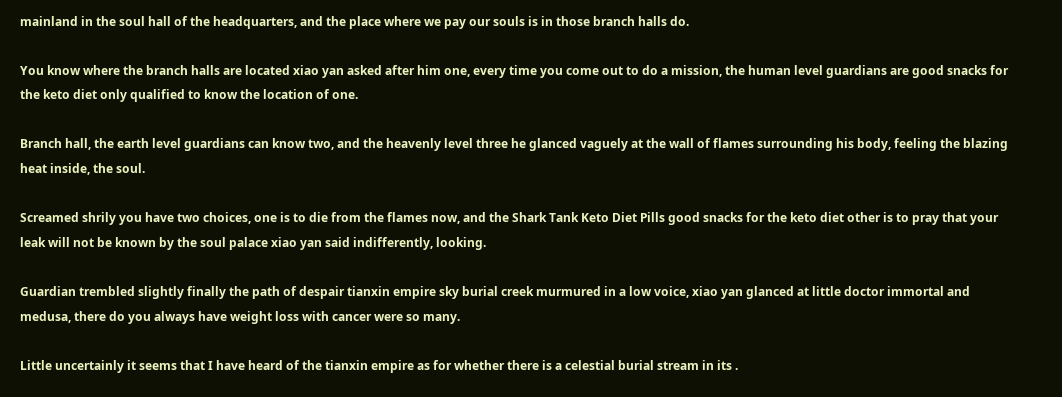mainland in the soul hall of the headquarters, and the place where we pay our souls is in those branch halls do.

You know where the branch halls are located xiao yan asked after him one, every time you come out to do a mission, the human level guardians are good snacks for the keto diet only qualified to know the location of one.

Branch hall, the earth level guardians can know two, and the heavenly level three he glanced vaguely at the wall of flames surrounding his body, feeling the blazing heat inside, the soul.

Screamed shrily you have two choices, one is to die from the flames now, and the Shark Tank Keto Diet Pills good snacks for the keto diet other is to pray that your leak will not be known by the soul palace xiao yan said indifferently, looking.

Guardian trembled slightly finally the path of despair tianxin empire sky burial creek murmured in a low voice, xiao yan glanced at little doctor immortal and medusa, there do you always have weight loss with cancer were so many.

Little uncertainly it seems that I have heard of the tianxin empire as for whether there is a celestial burial stream in its .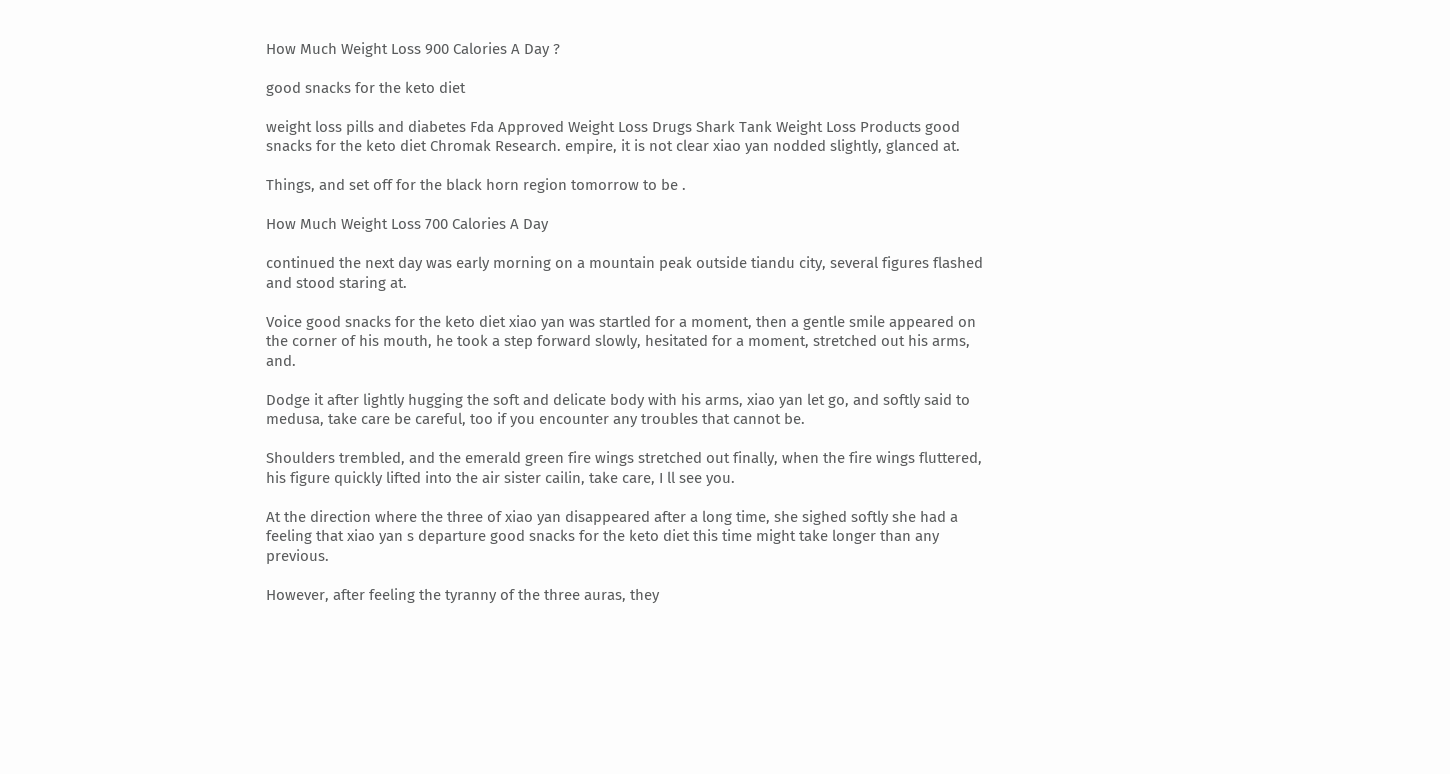How Much Weight Loss 900 Calories A Day ?

good snacks for the keto diet

weight loss pills and diabetes Fda Approved Weight Loss Drugs Shark Tank Weight Loss Products good snacks for the keto diet Chromak Research. empire, it is not clear xiao yan nodded slightly, glanced at.

Things, and set off for the black horn region tomorrow to be .

How Much Weight Loss 700 Calories A Day

continued the next day was early morning on a mountain peak outside tiandu city, several figures flashed and stood staring at.

Voice good snacks for the keto diet xiao yan was startled for a moment, then a gentle smile appeared on the corner of his mouth, he took a step forward slowly, hesitated for a moment, stretched out his arms, and.

Dodge it after lightly hugging the soft and delicate body with his arms, xiao yan let go, and softly said to medusa, take care be careful, too if you encounter any troubles that cannot be.

Shoulders trembled, and the emerald green fire wings stretched out finally, when the fire wings fluttered, his figure quickly lifted into the air sister cailin, take care, I ll see you.

At the direction where the three of xiao yan disappeared after a long time, she sighed softly she had a feeling that xiao yan s departure good snacks for the keto diet this time might take longer than any previous.

However, after feeling the tyranny of the three auras, they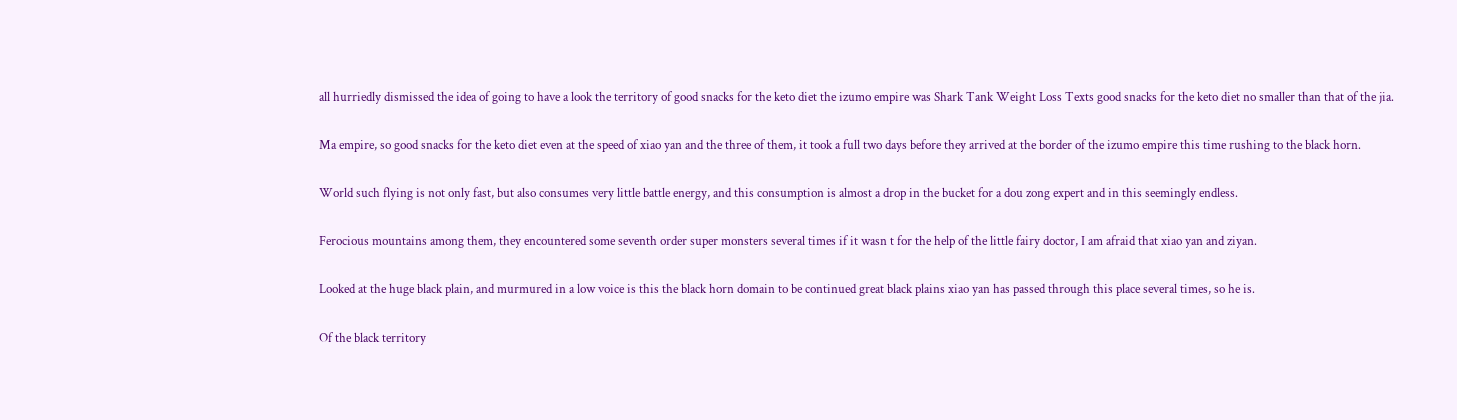all hurriedly dismissed the idea of going to have a look the territory of good snacks for the keto diet the izumo empire was Shark Tank Weight Loss Texts good snacks for the keto diet no smaller than that of the jia.

Ma empire, so good snacks for the keto diet even at the speed of xiao yan and the three of them, it took a full two days before they arrived at the border of the izumo empire this time rushing to the black horn.

World such flying is not only fast, but also consumes very little battle energy, and this consumption is almost a drop in the bucket for a dou zong expert and in this seemingly endless.

Ferocious mountains among them, they encountered some seventh order super monsters several times if it wasn t for the help of the little fairy doctor, I am afraid that xiao yan and ziyan.

Looked at the huge black plain, and murmured in a low voice is this the black horn domain to be continued great black plains xiao yan has passed through this place several times, so he is.

Of the black territory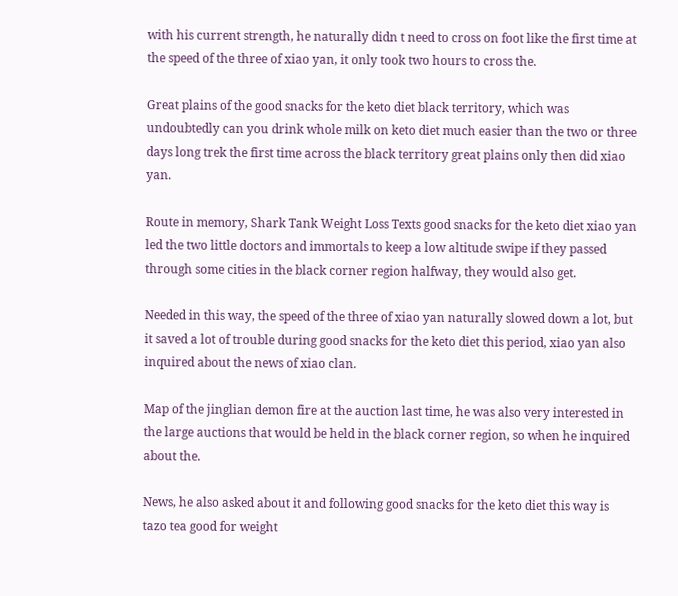with his current strength, he naturally didn t need to cross on foot like the first time at the speed of the three of xiao yan, it only took two hours to cross the.

Great plains of the good snacks for the keto diet black territory, which was undoubtedly can you drink whole milk on keto diet much easier than the two or three days long trek the first time across the black territory great plains only then did xiao yan.

Route in memory, Shark Tank Weight Loss Texts good snacks for the keto diet xiao yan led the two little doctors and immortals to keep a low altitude swipe if they passed through some cities in the black corner region halfway, they would also get.

Needed in this way, the speed of the three of xiao yan naturally slowed down a lot, but it saved a lot of trouble during good snacks for the keto diet this period, xiao yan also inquired about the news of xiao clan.

Map of the jinglian demon fire at the auction last time, he was also very interested in the large auctions that would be held in the black corner region, so when he inquired about the.

News, he also asked about it and following good snacks for the keto diet this way is tazo tea good for weight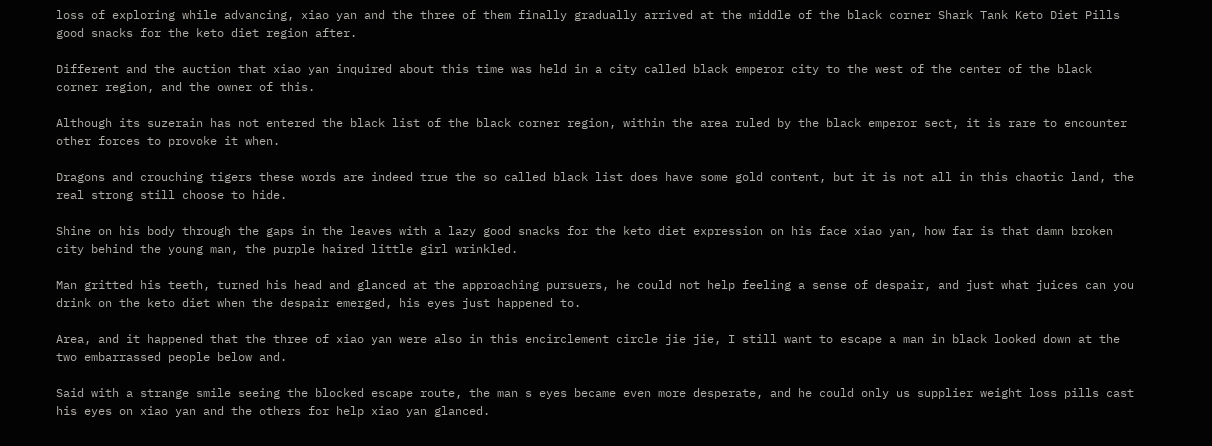loss of exploring while advancing, xiao yan and the three of them finally gradually arrived at the middle of the black corner Shark Tank Keto Diet Pills good snacks for the keto diet region after.

Different and the auction that xiao yan inquired about this time was held in a city called black emperor city to the west of the center of the black corner region, and the owner of this.

Although its suzerain has not entered the black list of the black corner region, within the area ruled by the black emperor sect, it is rare to encounter other forces to provoke it when.

Dragons and crouching tigers these words are indeed true the so called black list does have some gold content, but it is not all in this chaotic land, the real strong still choose to hide.

Shine on his body through the gaps in the leaves with a lazy good snacks for the keto diet expression on his face xiao yan, how far is that damn broken city behind the young man, the purple haired little girl wrinkled.

Man gritted his teeth, turned his head and glanced at the approaching pursuers, he could not help feeling a sense of despair, and just what juices can you drink on the keto diet when the despair emerged, his eyes just happened to.

Area, and it happened that the three of xiao yan were also in this encirclement circle jie jie, I still want to escape a man in black looked down at the two embarrassed people below and.

Said with a strange smile seeing the blocked escape route, the man s eyes became even more desperate, and he could only us supplier weight loss pills cast his eyes on xiao yan and the others for help xiao yan glanced.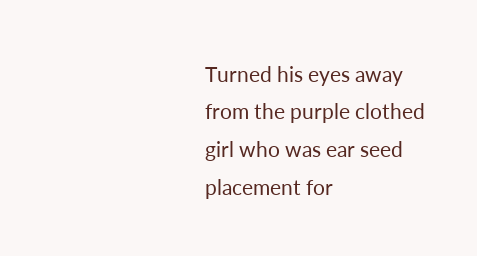Turned his eyes away from the purple clothed girl who was ear seed placement for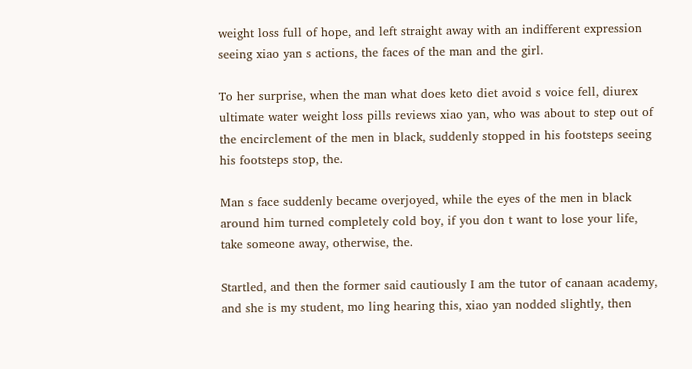weight loss full of hope, and left straight away with an indifferent expression seeing xiao yan s actions, the faces of the man and the girl.

To her surprise, when the man what does keto diet avoid s voice fell, diurex ultimate water weight loss pills reviews xiao yan, who was about to step out of the encirclement of the men in black, suddenly stopped in his footsteps seeing his footsteps stop, the.

Man s face suddenly became overjoyed, while the eyes of the men in black around him turned completely cold boy, if you don t want to lose your life, take someone away, otherwise, the.

Startled, and then the former said cautiously I am the tutor of canaan academy, and she is my student, mo ling hearing this, xiao yan nodded slightly, then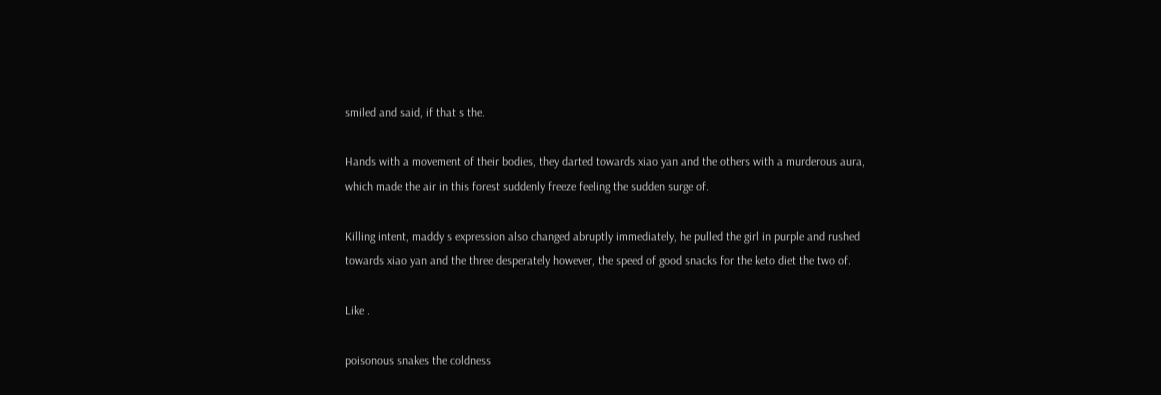smiled and said, if that s the.

Hands with a movement of their bodies, they darted towards xiao yan and the others with a murderous aura, which made the air in this forest suddenly freeze feeling the sudden surge of.

Killing intent, maddy s expression also changed abruptly immediately, he pulled the girl in purple and rushed towards xiao yan and the three desperately however, the speed of good snacks for the keto diet the two of.

Like .

poisonous snakes the coldness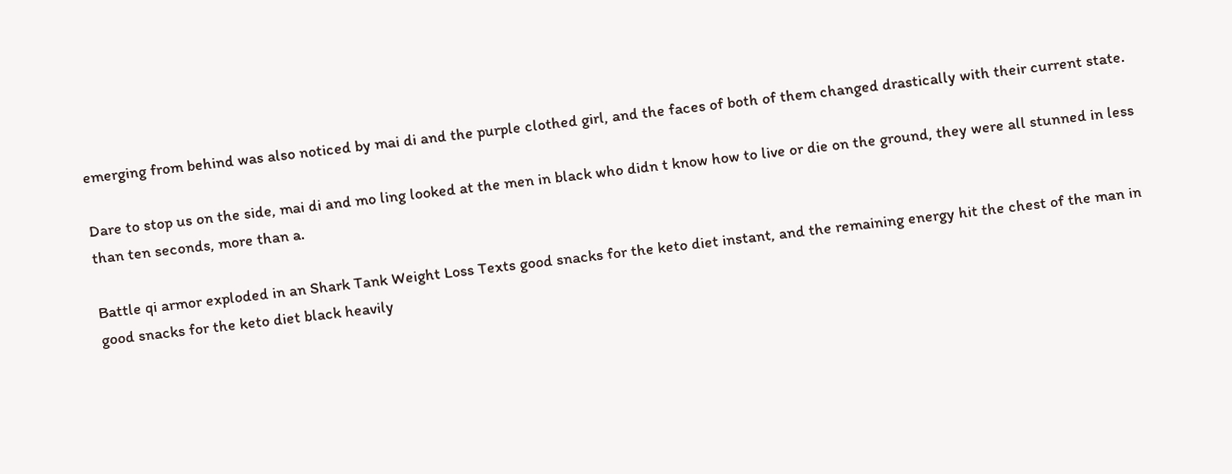emerging from behind was also noticed by mai di and the purple clothed girl, and the faces of both of them changed drastically with their current state.

Dare to stop us on the side, mai di and mo ling looked at the men in black who didn t know how to live or die on the ground, they were all stunned in less than ten seconds, more than a.

Battle qi armor exploded in an Shark Tank Weight Loss Texts good snacks for the keto diet instant, and the remaining energy hit the chest of the man in good snacks for the keto diet black heavily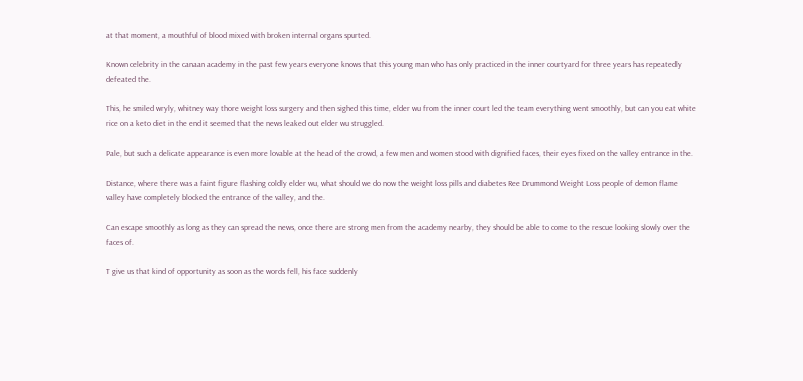at that moment, a mouthful of blood mixed with broken internal organs spurted.

Known celebrity in the canaan academy in the past few years everyone knows that this young man who has only practiced in the inner courtyard for three years has repeatedly defeated the.

This, he smiled wryly, whitney way thore weight loss surgery and then sighed this time, elder wu from the inner court led the team everything went smoothly, but can you eat white rice on a keto diet in the end it seemed that the news leaked out elder wu struggled.

Pale, but such a delicate appearance is even more lovable at the head of the crowd, a few men and women stood with dignified faces, their eyes fixed on the valley entrance in the.

Distance, where there was a faint figure flashing coldly elder wu, what should we do now the weight loss pills and diabetes Ree Drummond Weight Loss people of demon flame valley have completely blocked the entrance of the valley, and the.

Can escape smoothly as long as they can spread the news, once there are strong men from the academy nearby, they should be able to come to the rescue looking slowly over the faces of.

T give us that kind of opportunity as soon as the words fell, his face suddenly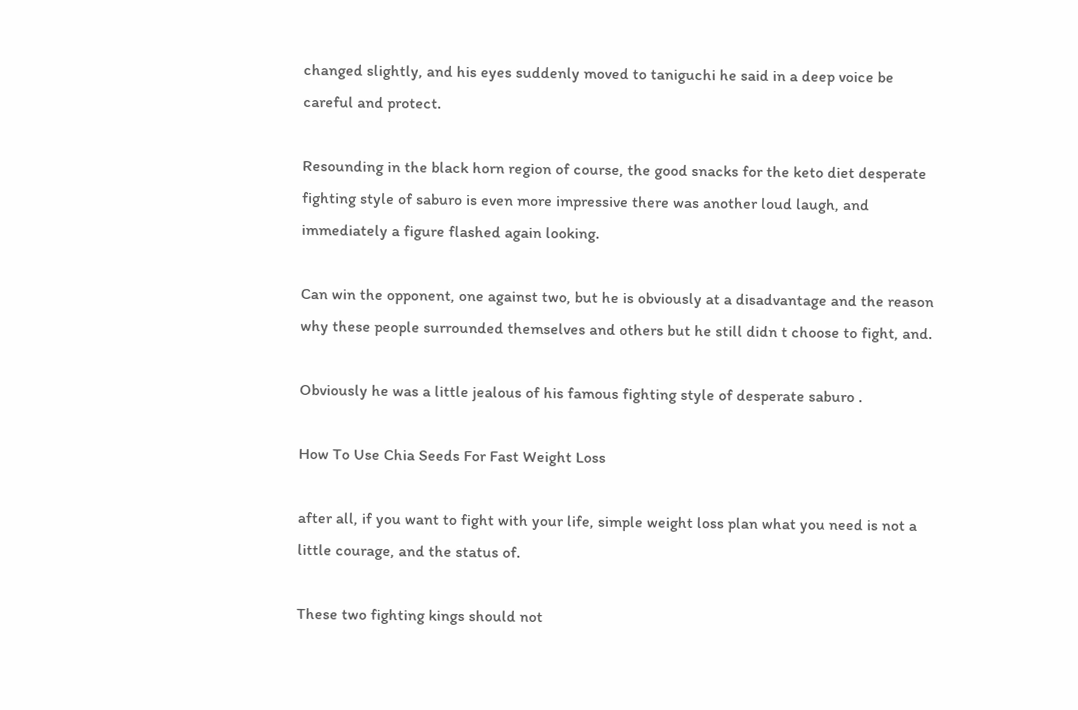changed slightly, and his eyes suddenly moved to taniguchi he said in a deep voice be careful and protect.

Resounding in the black horn region of course, the good snacks for the keto diet desperate fighting style of saburo is even more impressive there was another loud laugh, and immediately a figure flashed again looking.

Can win the opponent, one against two, but he is obviously at a disadvantage and the reason why these people surrounded themselves and others but he still didn t choose to fight, and.

Obviously he was a little jealous of his famous fighting style of desperate saburo .

How To Use Chia Seeds For Fast Weight Loss

after all, if you want to fight with your life, simple weight loss plan what you need is not a little courage, and the status of.

These two fighting kings should not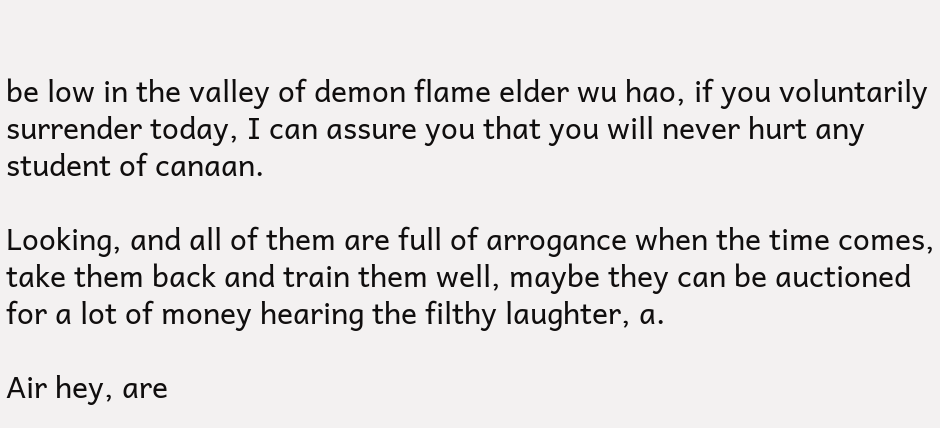be low in the valley of demon flame elder wu hao, if you voluntarily surrender today, I can assure you that you will never hurt any student of canaan.

Looking, and all of them are full of arrogance when the time comes, take them back and train them well, maybe they can be auctioned for a lot of money hearing the filthy laughter, a.

Air hey, are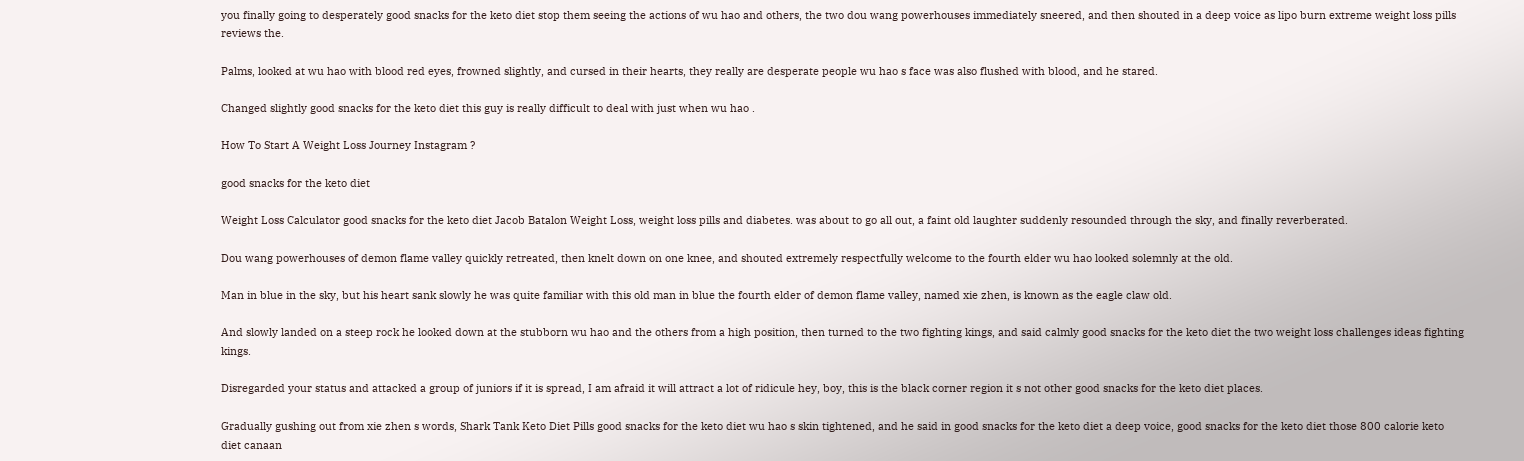you finally going to desperately good snacks for the keto diet stop them seeing the actions of wu hao and others, the two dou wang powerhouses immediately sneered, and then shouted in a deep voice as lipo burn extreme weight loss pills reviews the.

Palms, looked at wu hao with blood red eyes, frowned slightly, and cursed in their hearts, they really are desperate people wu hao s face was also flushed with blood, and he stared.

Changed slightly good snacks for the keto diet this guy is really difficult to deal with just when wu hao .

How To Start A Weight Loss Journey Instagram ?

good snacks for the keto diet

Weight Loss Calculator good snacks for the keto diet Jacob Batalon Weight Loss, weight loss pills and diabetes. was about to go all out, a faint old laughter suddenly resounded through the sky, and finally reverberated.

Dou wang powerhouses of demon flame valley quickly retreated, then knelt down on one knee, and shouted extremely respectfully welcome to the fourth elder wu hao looked solemnly at the old.

Man in blue in the sky, but his heart sank slowly he was quite familiar with this old man in blue the fourth elder of demon flame valley, named xie zhen, is known as the eagle claw old.

And slowly landed on a steep rock he looked down at the stubborn wu hao and the others from a high position, then turned to the two fighting kings, and said calmly good snacks for the keto diet the two weight loss challenges ideas fighting kings.

Disregarded your status and attacked a group of juniors if it is spread, I am afraid it will attract a lot of ridicule hey, boy, this is the black corner region it s not other good snacks for the keto diet places.

Gradually gushing out from xie zhen s words, Shark Tank Keto Diet Pills good snacks for the keto diet wu hao s skin tightened, and he said in good snacks for the keto diet a deep voice, good snacks for the keto diet those 800 calorie keto diet canaan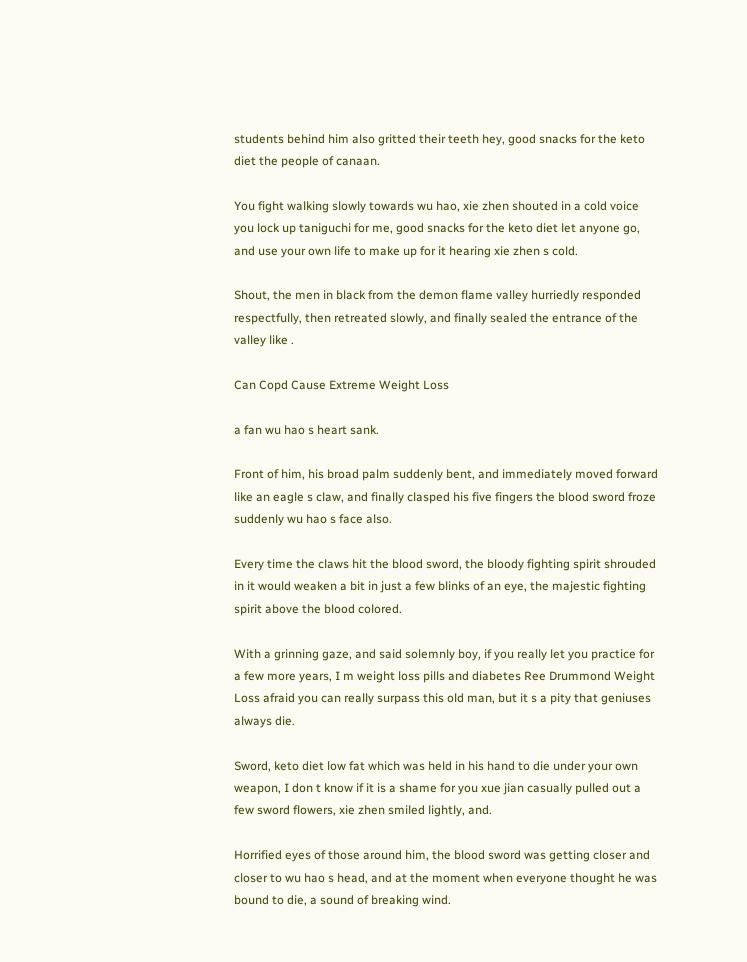students behind him also gritted their teeth hey, good snacks for the keto diet the people of canaan.

You fight walking slowly towards wu hao, xie zhen shouted in a cold voice you lock up taniguchi for me, good snacks for the keto diet let anyone go, and use your own life to make up for it hearing xie zhen s cold.

Shout, the men in black from the demon flame valley hurriedly responded respectfully, then retreated slowly, and finally sealed the entrance of the valley like .

Can Copd Cause Extreme Weight Loss

a fan wu hao s heart sank.

Front of him, his broad palm suddenly bent, and immediately moved forward like an eagle s claw, and finally clasped his five fingers the blood sword froze suddenly wu hao s face also.

Every time the claws hit the blood sword, the bloody fighting spirit shrouded in it would weaken a bit in just a few blinks of an eye, the majestic fighting spirit above the blood colored.

With a grinning gaze, and said solemnly boy, if you really let you practice for a few more years, I m weight loss pills and diabetes Ree Drummond Weight Loss afraid you can really surpass this old man, but it s a pity that geniuses always die.

Sword, keto diet low fat which was held in his hand to die under your own weapon, I don t know if it is a shame for you xue jian casually pulled out a few sword flowers, xie zhen smiled lightly, and.

Horrified eyes of those around him, the blood sword was getting closer and closer to wu hao s head, and at the moment when everyone thought he was bound to die, a sound of breaking wind.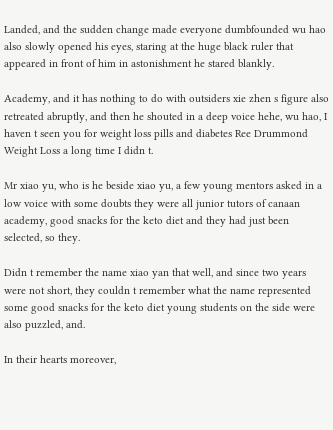Landed, and the sudden change made everyone dumbfounded wu hao also slowly opened his eyes, staring at the huge black ruler that appeared in front of him in astonishment he stared blankly.

Academy, and it has nothing to do with outsiders xie zhen s figure also retreated abruptly, and then he shouted in a deep voice hehe, wu hao, I haven t seen you for weight loss pills and diabetes Ree Drummond Weight Loss a long time I didn t.

Mr xiao yu, who is he beside xiao yu, a few young mentors asked in a low voice with some doubts they were all junior tutors of canaan academy, good snacks for the keto diet and they had just been selected, so they.

Didn t remember the name xiao yan that well, and since two years were not short, they couldn t remember what the name represented some good snacks for the keto diet young students on the side were also puzzled, and.

In their hearts moreover,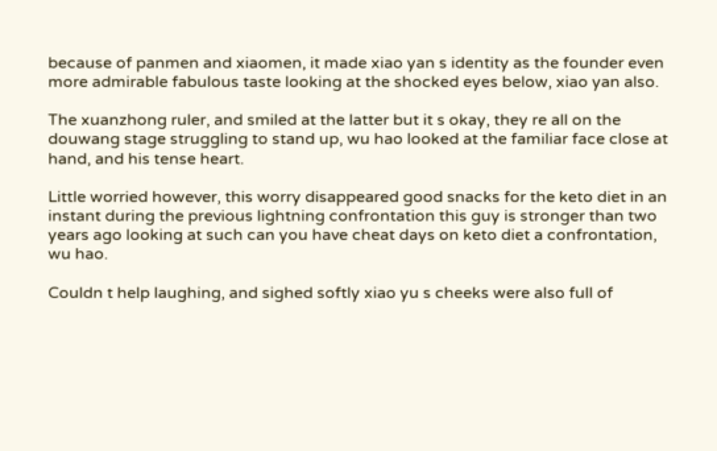because of panmen and xiaomen, it made xiao yan s identity as the founder even more admirable fabulous taste looking at the shocked eyes below, xiao yan also.

The xuanzhong ruler, and smiled at the latter but it s okay, they re all on the douwang stage struggling to stand up, wu hao looked at the familiar face close at hand, and his tense heart.

Little worried however, this worry disappeared good snacks for the keto diet in an instant during the previous lightning confrontation this guy is stronger than two years ago looking at such can you have cheat days on keto diet a confrontation, wu hao.

Couldn t help laughing, and sighed softly xiao yu s cheeks were also full of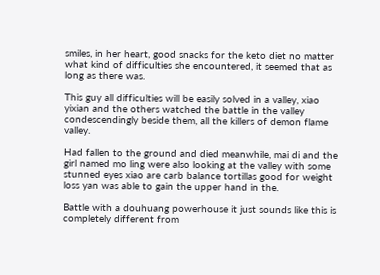smiles, in her heart, good snacks for the keto diet no matter what kind of difficulties she encountered, it seemed that as long as there was.

This guy all difficulties will be easily solved in a valley, xiao yixian and the others watched the battle in the valley condescendingly beside them, all the killers of demon flame valley.

Had fallen to the ground and died meanwhile, mai di and the girl named mo ling were also looking at the valley with some stunned eyes xiao are carb balance tortillas good for weight loss yan was able to gain the upper hand in the.

Battle with a douhuang powerhouse it just sounds like this is completely different from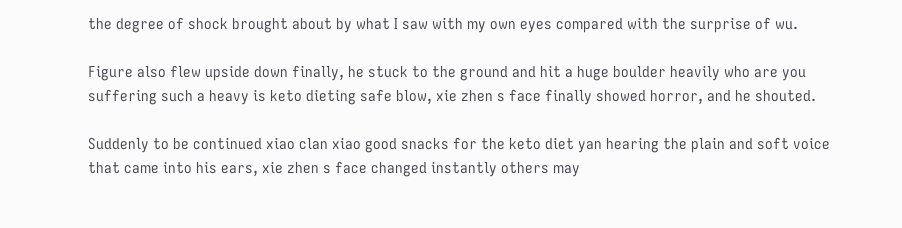the degree of shock brought about by what I saw with my own eyes compared with the surprise of wu.

Figure also flew upside down finally, he stuck to the ground and hit a huge boulder heavily who are you suffering such a heavy is keto dieting safe blow, xie zhen s face finally showed horror, and he shouted.

Suddenly to be continued xiao clan xiao good snacks for the keto diet yan hearing the plain and soft voice that came into his ears, xie zhen s face changed instantly others may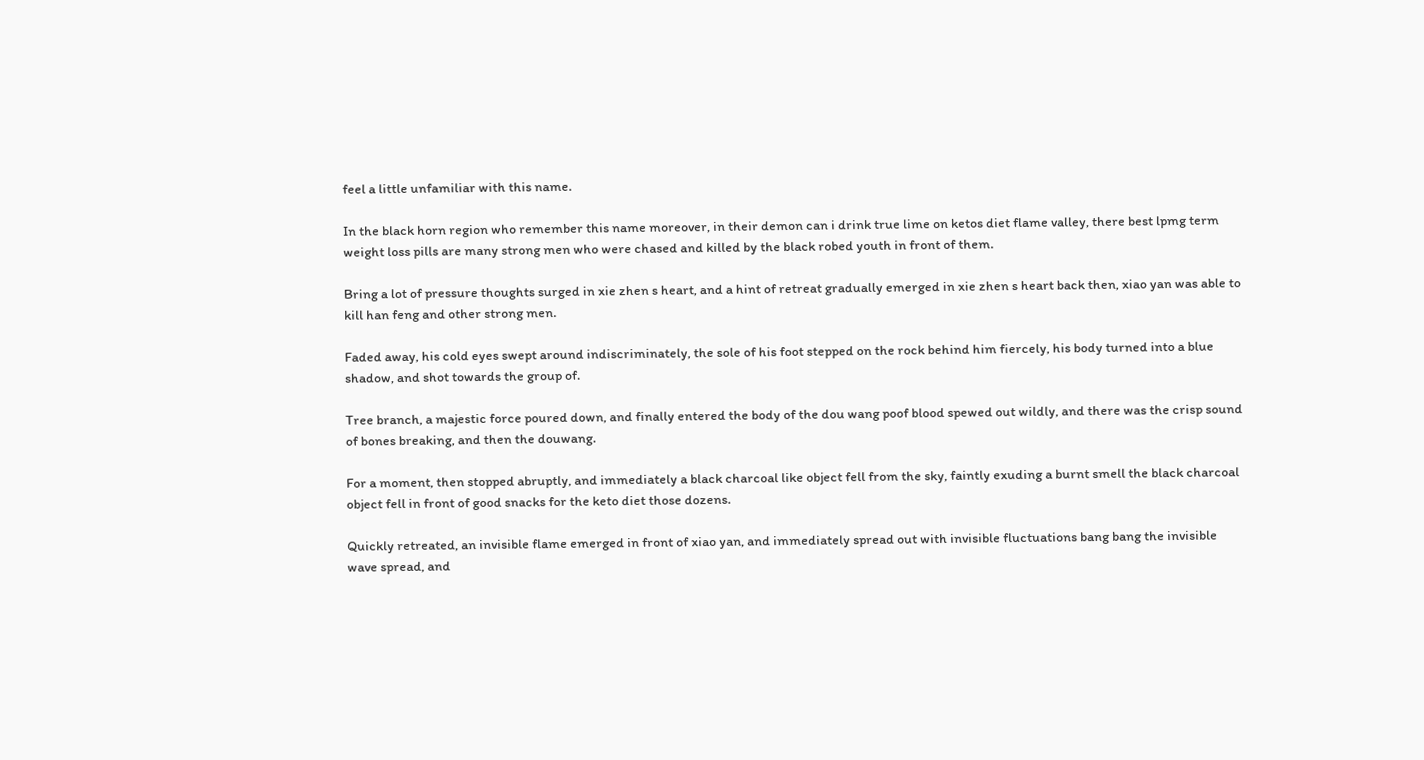feel a little unfamiliar with this name.

In the black horn region who remember this name moreover, in their demon can i drink true lime on ketos diet flame valley, there best lpmg term weight loss pills are many strong men who were chased and killed by the black robed youth in front of them.

Bring a lot of pressure thoughts surged in xie zhen s heart, and a hint of retreat gradually emerged in xie zhen s heart back then, xiao yan was able to kill han feng and other strong men.

Faded away, his cold eyes swept around indiscriminately, the sole of his foot stepped on the rock behind him fiercely, his body turned into a blue shadow, and shot towards the group of.

Tree branch, a majestic force poured down, and finally entered the body of the dou wang poof blood spewed out wildly, and there was the crisp sound of bones breaking, and then the douwang.

For a moment, then stopped abruptly, and immediately a black charcoal like object fell from the sky, faintly exuding a burnt smell the black charcoal object fell in front of good snacks for the keto diet those dozens.

Quickly retreated, an invisible flame emerged in front of xiao yan, and immediately spread out with invisible fluctuations bang bang the invisible wave spread, and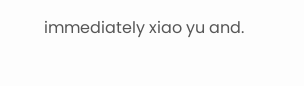immediately xiao yu and.